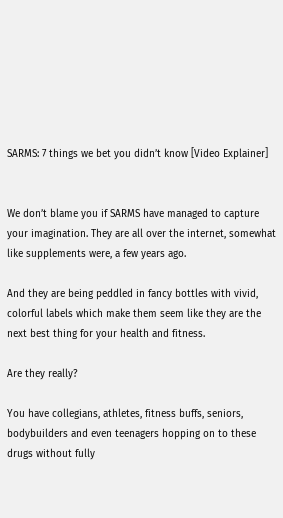SARMS: 7 things we bet you didn’t know [Video Explainer]


We don’t blame you if SARMS have managed to capture your imagination. They are all over the internet, somewhat like supplements were, a few years ago.

And they are being peddled in fancy bottles with vivid, colorful labels which make them seem like they are the next best thing for your health and fitness.

Are they really?

You have collegians, athletes, fitness buffs, seniors, bodybuilders and even teenagers hopping on to these drugs without fully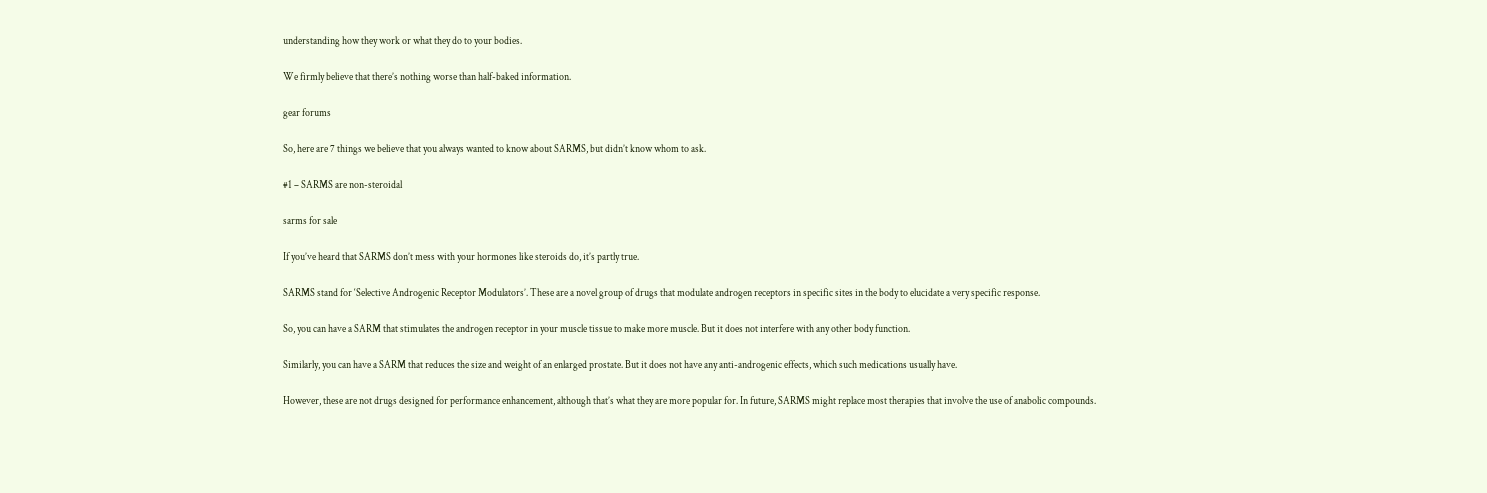understanding how they work or what they do to your bodies.

We firmly believe that there’s nothing worse than half-baked information.

gear forums

So, here are 7 things we believe that you always wanted to know about SARMS, but didn’t know whom to ask.

#1 – SARMS are non-steroidal

sarms for sale

If you’ve heard that SARMS don’t mess with your hormones like steroids do, it’s partly true.

SARMS stand for ‘Selective Androgenic Receptor Modulators’. These are a novel group of drugs that modulate androgen receptors in specific sites in the body to elucidate a very specific response.

So, you can have a SARM that stimulates the androgen receptor in your muscle tissue to make more muscle. But it does not interfere with any other body function.

Similarly, you can have a SARM that reduces the size and weight of an enlarged prostate. But it does not have any anti-androgenic effects, which such medications usually have.

However, these are not drugs designed for performance enhancement, although that’s what they are more popular for. In future, SARMS might replace most therapies that involve the use of anabolic compounds.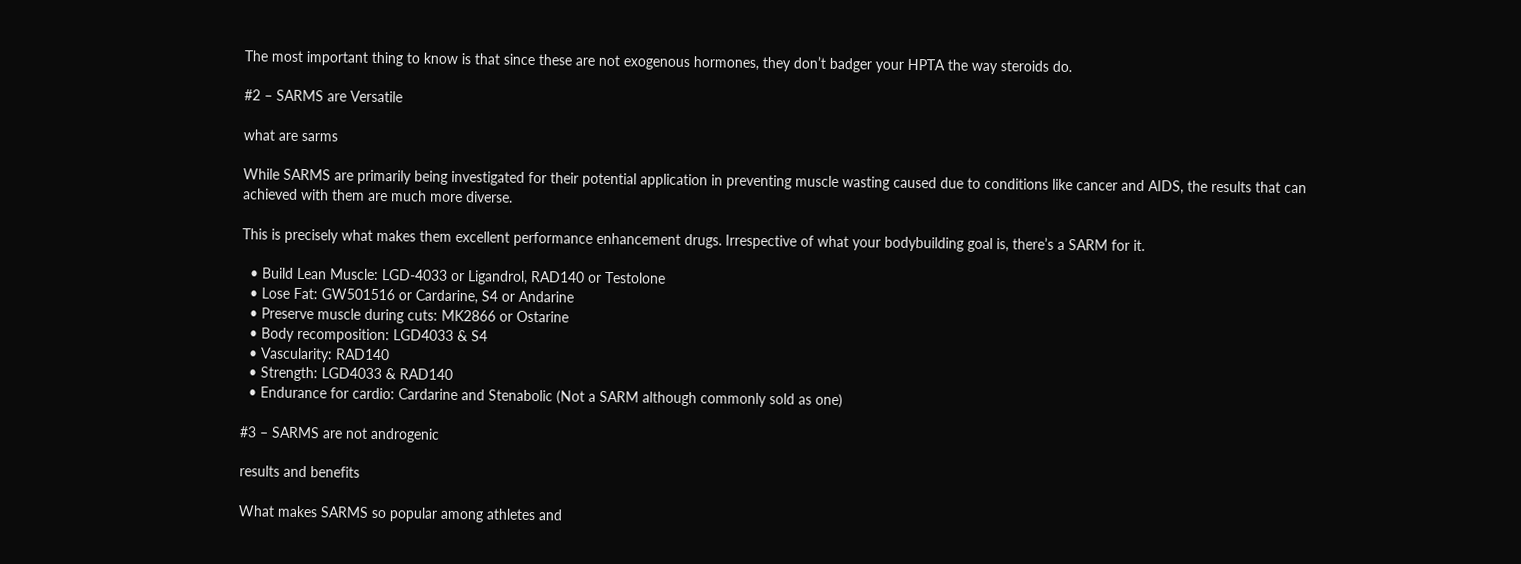The most important thing to know is that since these are not exogenous hormones, they don’t badger your HPTA the way steroids do.

#2 – SARMS are Versatile

what are sarms

While SARMS are primarily being investigated for their potential application in preventing muscle wasting caused due to conditions like cancer and AIDS, the results that can achieved with them are much more diverse.

This is precisely what makes them excellent performance enhancement drugs. Irrespective of what your bodybuilding goal is, there’s a SARM for it.

  • Build Lean Muscle: LGD-4033 or Ligandrol, RAD140 or Testolone
  • Lose Fat: GW501516 or Cardarine, S4 or Andarine
  • Preserve muscle during cuts: MK2866 or Ostarine
  • Body recomposition: LGD4033 & S4
  • Vascularity: RAD140
  • Strength: LGD4033 & RAD140
  • Endurance for cardio: Cardarine and Stenabolic (Not a SARM although commonly sold as one)

#3 – SARMS are not androgenic

results and benefits

What makes SARMS so popular among athletes and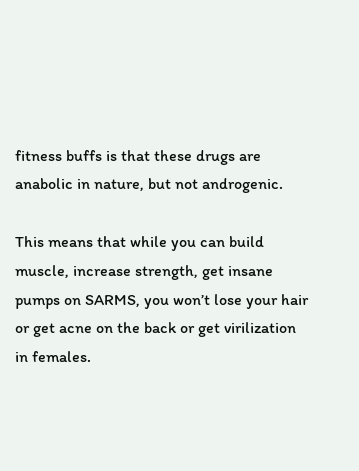fitness buffs is that these drugs are anabolic in nature, but not androgenic.

This means that while you can build muscle, increase strength, get insane pumps on SARMS, you won’t lose your hair or get acne on the back or get virilization in females.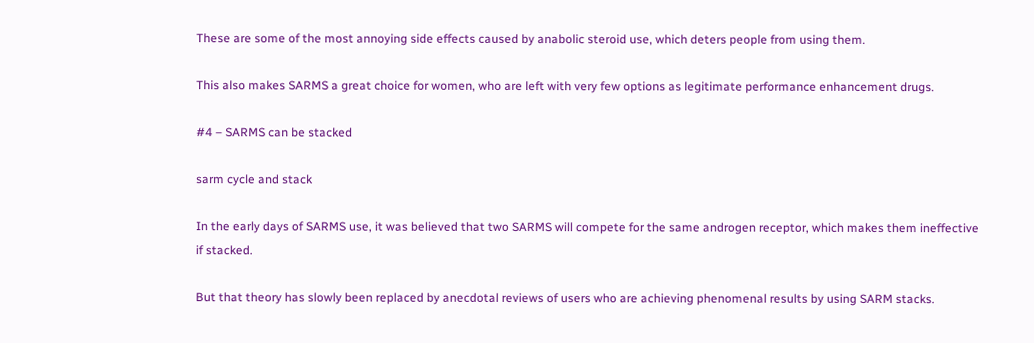These are some of the most annoying side effects caused by anabolic steroid use, which deters people from using them.

This also makes SARMS a great choice for women, who are left with very few options as legitimate performance enhancement drugs.

#4 – SARMS can be stacked

sarm cycle and stack

In the early days of SARMS use, it was believed that two SARMS will compete for the same androgen receptor, which makes them ineffective if stacked.

But that theory has slowly been replaced by anecdotal reviews of users who are achieving phenomenal results by using SARM stacks.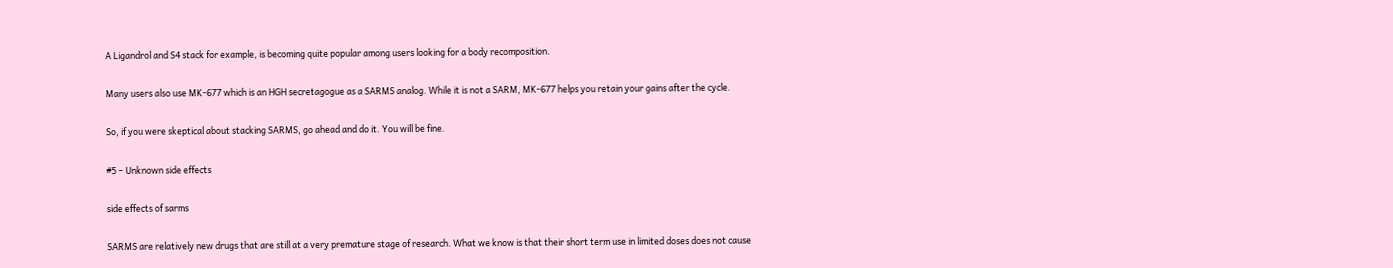A Ligandrol and S4 stack for example, is becoming quite popular among users looking for a body recomposition.

Many users also use MK-677 which is an HGH secretagogue as a SARMS analog. While it is not a SARM, MK-677 helps you retain your gains after the cycle.

So, if you were skeptical about stacking SARMS, go ahead and do it. You will be fine.

#5 – Unknown side effects

side effects of sarms

SARMS are relatively new drugs that are still at a very premature stage of research. What we know is that their short term use in limited doses does not cause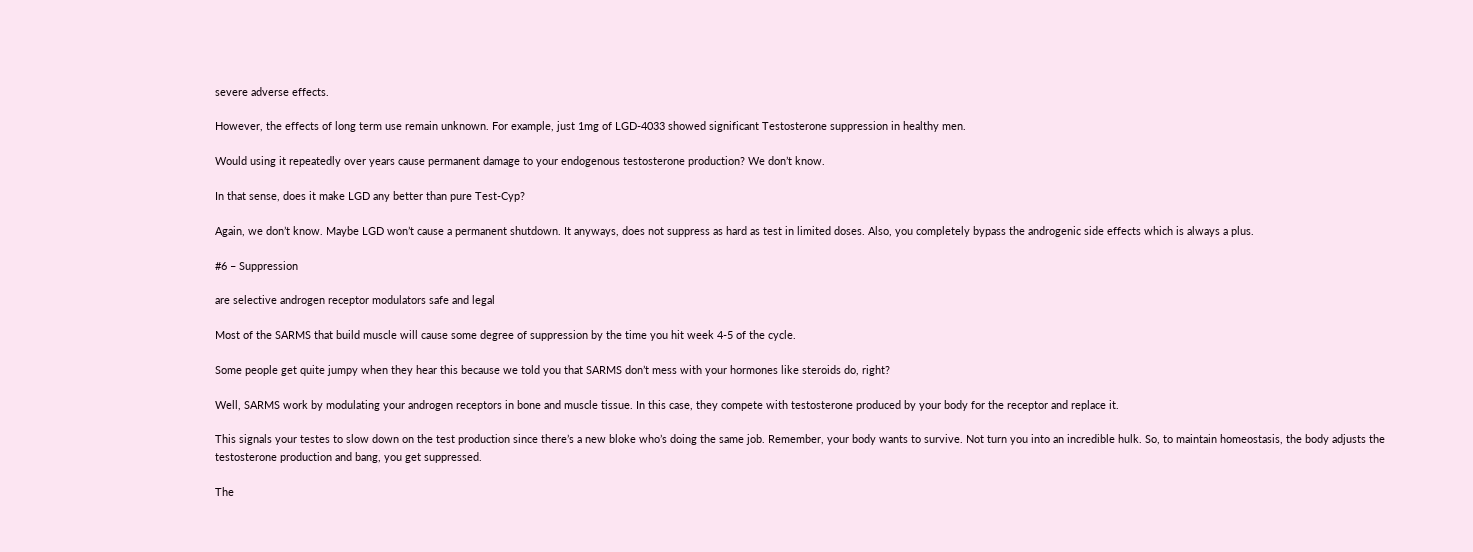severe adverse effects.

However, the effects of long term use remain unknown. For example, just 1mg of LGD-4033 showed significant Testosterone suppression in healthy men.

Would using it repeatedly over years cause permanent damage to your endogenous testosterone production? We don’t know.

In that sense, does it make LGD any better than pure Test-Cyp?

Again, we don’t know. Maybe LGD won’t cause a permanent shutdown. It anyways, does not suppress as hard as test in limited doses. Also, you completely bypass the androgenic side effects which is always a plus.

#6 – Suppression

are selective androgen receptor modulators safe and legal

Most of the SARMS that build muscle will cause some degree of suppression by the time you hit week 4-5 of the cycle.

Some people get quite jumpy when they hear this because we told you that SARMS don’t mess with your hormones like steroids do, right?

Well, SARMS work by modulating your androgen receptors in bone and muscle tissue. In this case, they compete with testosterone produced by your body for the receptor and replace it.

This signals your testes to slow down on the test production since there’s a new bloke who’s doing the same job. Remember, your body wants to survive. Not turn you into an incredible hulk. So, to maintain homeostasis, the body adjusts the testosterone production and bang, you get suppressed.

The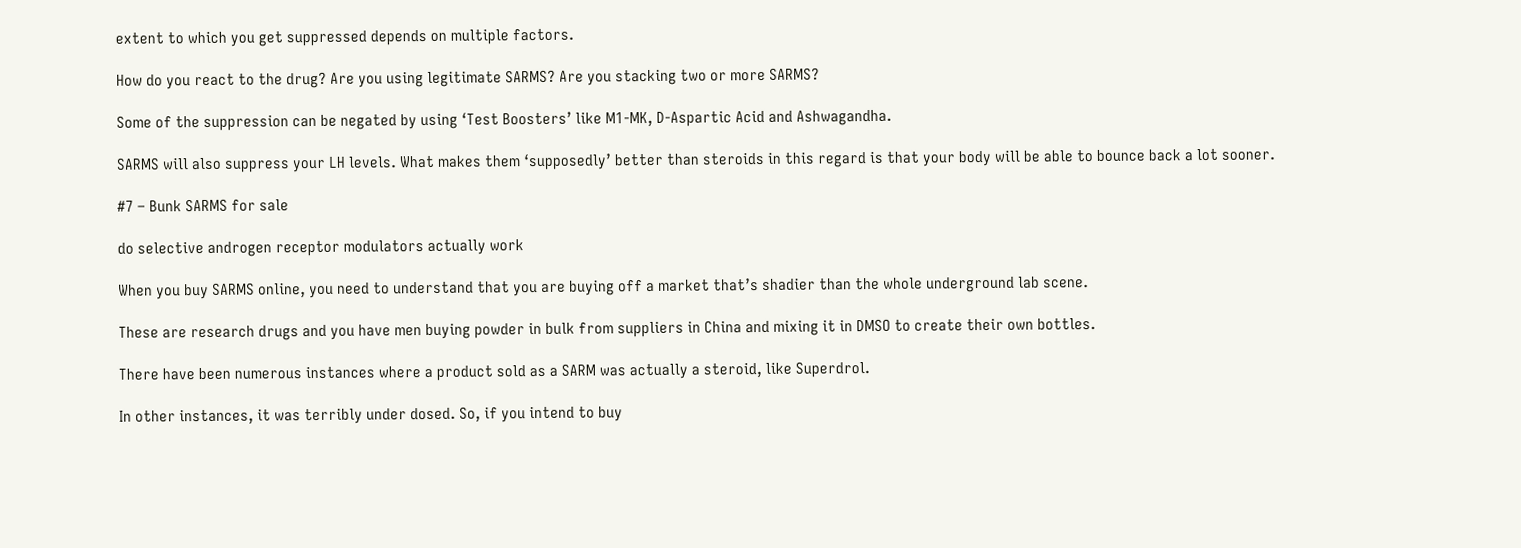extent to which you get suppressed depends on multiple factors.

How do you react to the drug? Are you using legitimate SARMS? Are you stacking two or more SARMS?

Some of the suppression can be negated by using ‘Test Boosters’ like M1-MK, D-Aspartic Acid and Ashwagandha.

SARMS will also suppress your LH levels. What makes them ‘supposedly’ better than steroids in this regard is that your body will be able to bounce back a lot sooner.

#7 – Bunk SARMS for sale

do selective androgen receptor modulators actually work

When you buy SARMS online, you need to understand that you are buying off a market that’s shadier than the whole underground lab scene.

These are research drugs and you have men buying powder in bulk from suppliers in China and mixing it in DMSO to create their own bottles.

There have been numerous instances where a product sold as a SARM was actually a steroid, like Superdrol.

In other instances, it was terribly under dosed. So, if you intend to buy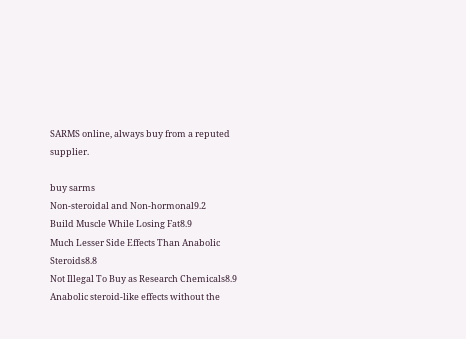SARMS online, always buy from a reputed supplier.

buy sarms
Non-steroidal and Non-hormonal9.2
Build Muscle While Losing Fat8.9
Much Lesser Side Effects Than Anabolic Steroids8.8
Not Illegal To Buy as Research Chemicals8.9
Anabolic steroid-like effects without the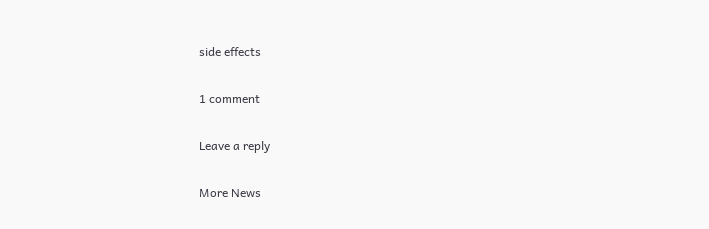side effects

1 comment

Leave a reply

More News